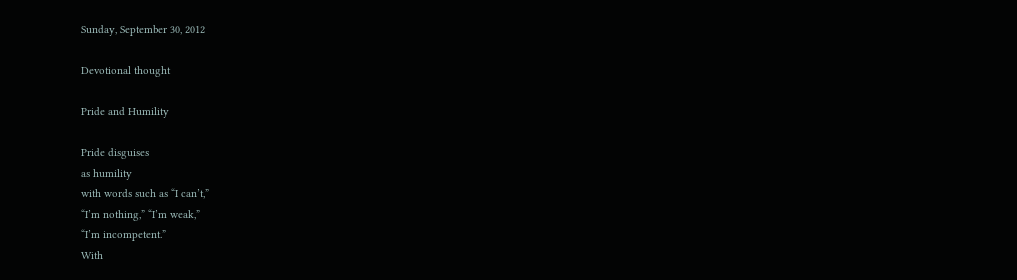Sunday, September 30, 2012

Devotional thought

Pride and Humility

Pride disguises
as humility
with words such as “I can’t,”
“I’m nothing,” “I’m weak,”
“I’m incompetent.”
With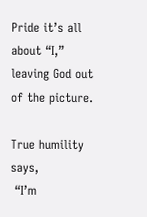Pride it’s all about “I,”
leaving God out of the picture.

True humility says,
 “I’m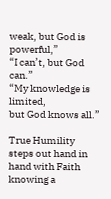weak, but God is powerful,”
“I can’t, but God can.”
“My knowledge is limited,
but God knows all.”

True Humility
steps out hand in hand with Faith
knowing a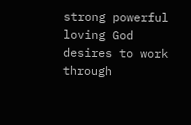strong powerful loving God
desires to work through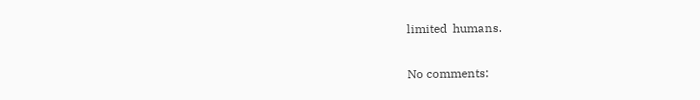limited  humans.

No comments: